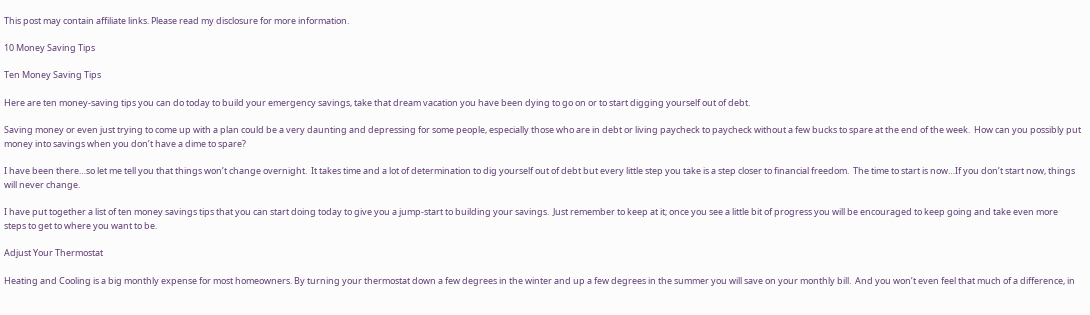This post may contain affiliate links. Please read my disclosure for more information.

10 Money Saving Tips

Ten Money Saving Tips

Here are ten money-saving tips you can do today to build your emergency savings, take that dream vacation you have been dying to go on or to start digging yourself out of debt.

Saving money or even just trying to come up with a plan could be a very daunting and depressing for some people, especially those who are in debt or living paycheck to paycheck without a few bucks to spare at the end of the week.  How can you possibly put money into savings when you don’t have a dime to spare?

I have been there…so let me tell you that things won’t change overnight.  It takes time and a lot of determination to dig yourself out of debt but every little step you take is a step closer to financial freedom.  The time to start is now…If you don’t start now, things will never change.

I have put together a list of ten money savings tips that you can start doing today to give you a jump-start to building your savings.  Just remember to keep at it; once you see a little bit of progress you will be encouraged to keep going and take even more steps to get to where you want to be.

Adjust Your Thermostat

Heating and Cooling is a big monthly expense for most homeowners. By turning your thermostat down a few degrees in the winter and up a few degrees in the summer you will save on your monthly bill.  And you won’t even feel that much of a difference, in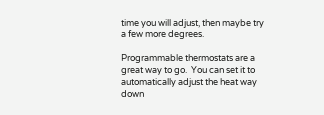time you will adjust, then maybe try a few more degrees.

Programmable thermostats are a great way to go.  You can set it to automatically adjust the heat way down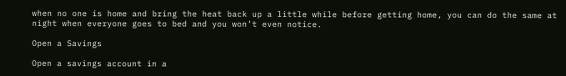when no one is home and bring the heat back up a little while before getting home, you can do the same at night when everyone goes to bed and you won’t even notice.

Open a Savings

Open a savings account in a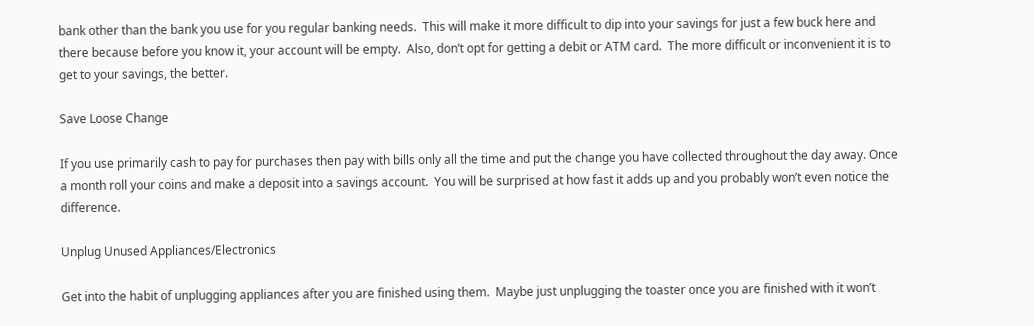bank other than the bank you use for you regular banking needs.  This will make it more difficult to dip into your savings for just a few buck here and there because before you know it, your account will be empty.  Also, don’t opt for getting a debit or ATM card.  The more difficult or inconvenient it is to get to your savings, the better.

Save Loose Change

If you use primarily cash to pay for purchases then pay with bills only all the time and put the change you have collected throughout the day away. Once a month roll your coins and make a deposit into a savings account.  You will be surprised at how fast it adds up and you probably won’t even notice the difference.

Unplug Unused Appliances/Electronics

Get into the habit of unplugging appliances after you are finished using them.  Maybe just unplugging the toaster once you are finished with it won’t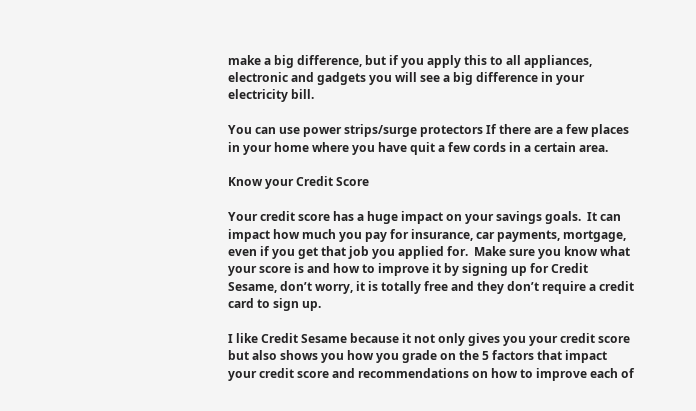make a big difference, but if you apply this to all appliances, electronic and gadgets you will see a big difference in your electricity bill.

You can use power strips/surge protectors If there are a few places in your home where you have quit a few cords in a certain area.

Know your Credit Score

Your credit score has a huge impact on your savings goals.  It can impact how much you pay for insurance, car payments, mortgage, even if you get that job you applied for.  Make sure you know what your score is and how to improve it by signing up for Credit Sesame, don’t worry, it is totally free and they don’t require a credit card to sign up.

I like Credit Sesame because it not only gives you your credit score but also shows you how you grade on the 5 factors that impact your credit score and recommendations on how to improve each of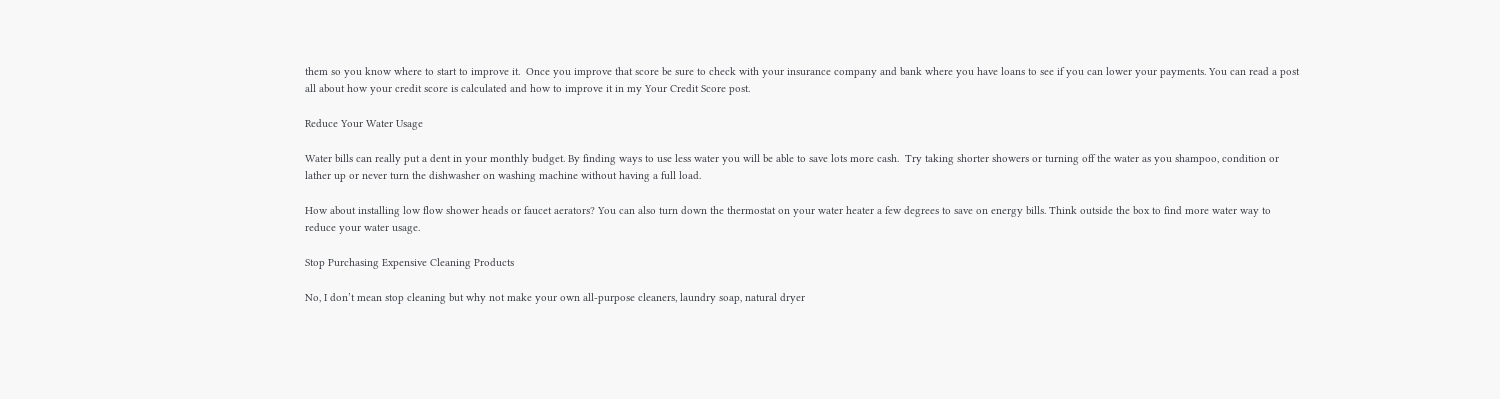them so you know where to start to improve it.  Once you improve that score be sure to check with your insurance company and bank where you have loans to see if you can lower your payments. You can read a post all about how your credit score is calculated and how to improve it in my Your Credit Score post.

Reduce Your Water Usage

Water bills can really put a dent in your monthly budget. By finding ways to use less water you will be able to save lots more cash.  Try taking shorter showers or turning off the water as you shampoo, condition or lather up or never turn the dishwasher on washing machine without having a full load.

How about installing low flow shower heads or faucet aerators? You can also turn down the thermostat on your water heater a few degrees to save on energy bills. Think outside the box to find more water way to reduce your water usage.

Stop Purchasing Expensive Cleaning Products

No, I don’t mean stop cleaning but why not make your own all-purpose cleaners, laundry soap, natural dryer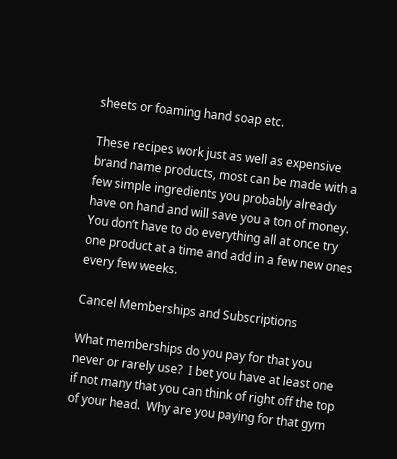sheets or foaming hand soap etc.

These recipes work just as well as expensive brand name products, most can be made with a few simple ingredients you probably already have on hand and will save you a ton of money. You don’t have to do everything all at once try one product at a time and add in a few new ones every few weeks.

Cancel Memberships and Subscriptions

What memberships do you pay for that you never or rarely use?  I bet you have at least one if not many that you can think of right off the top of your head.  Why are you paying for that gym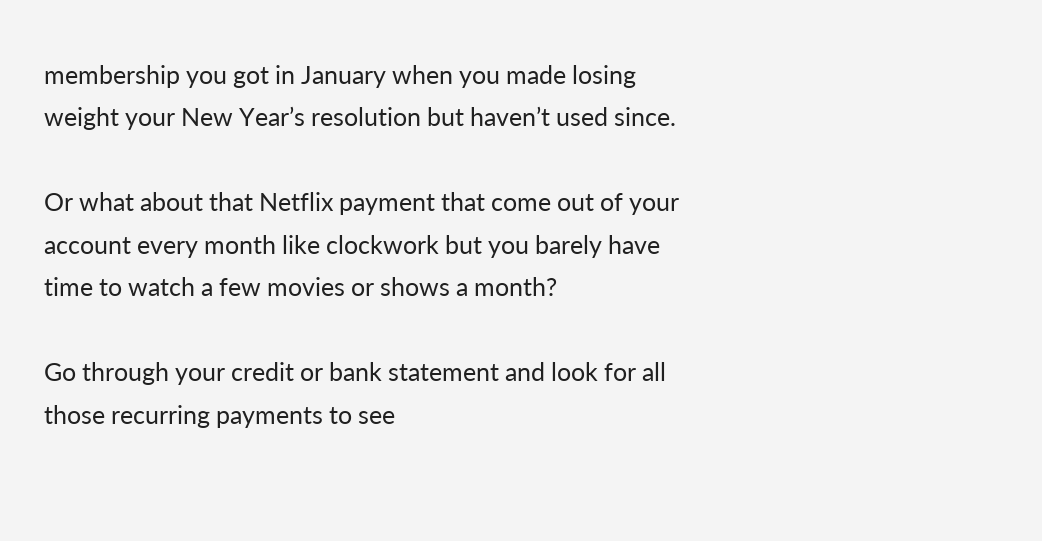membership you got in January when you made losing weight your New Year’s resolution but haven’t used since.

Or what about that Netflix payment that come out of your account every month like clockwork but you barely have time to watch a few movies or shows a month?

Go through your credit or bank statement and look for all those recurring payments to see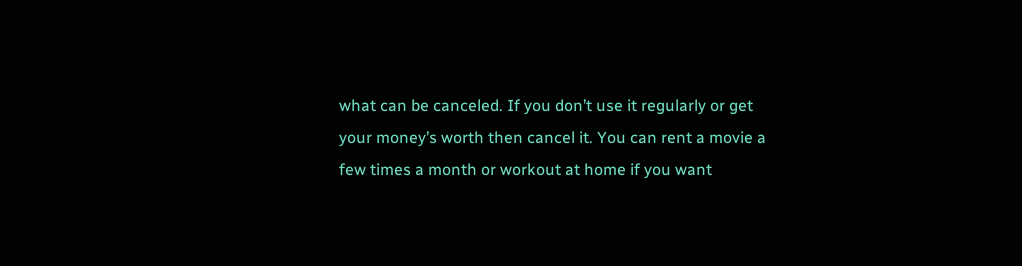what can be canceled. If you don’t use it regularly or get your money’s worth then cancel it. You can rent a movie a few times a month or workout at home if you want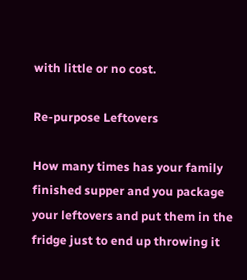with little or no cost.

Re-purpose Leftovers

How many times has your family finished supper and you package your leftovers and put them in the fridge just to end up throwing it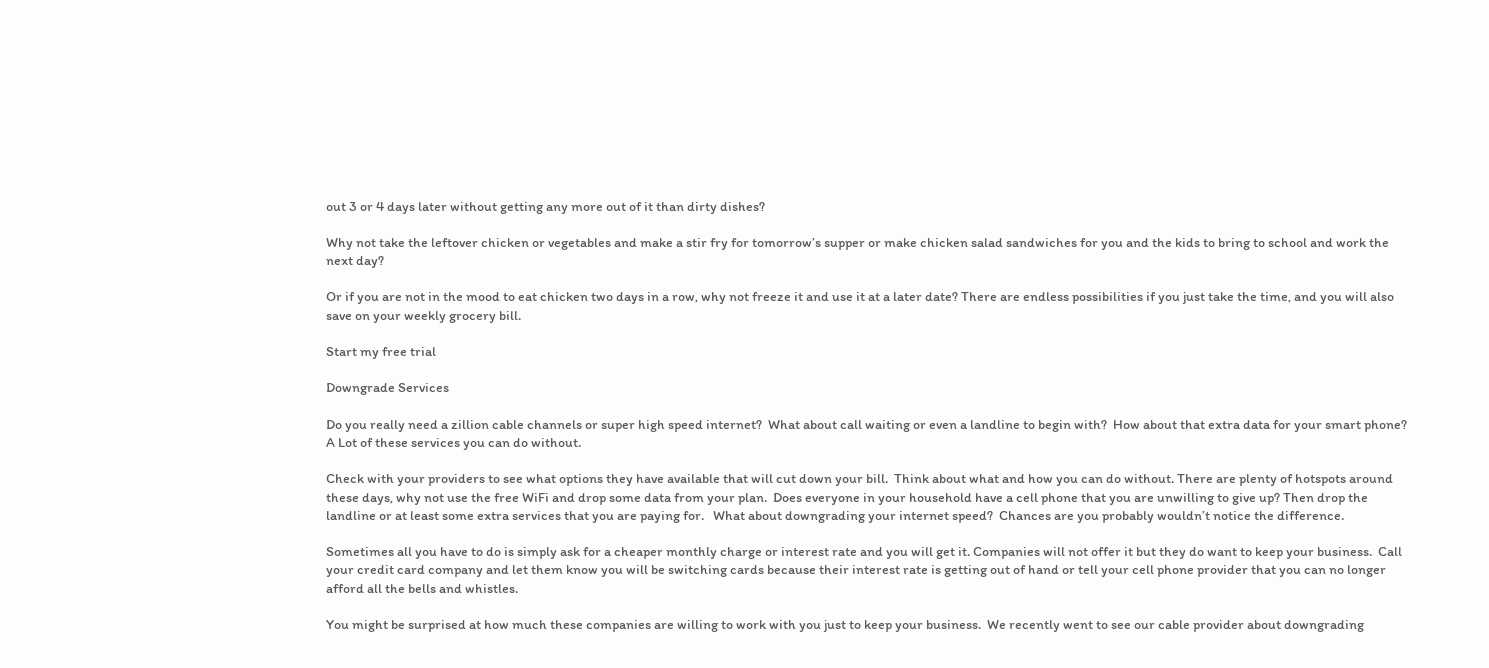out 3 or 4 days later without getting any more out of it than dirty dishes?

Why not take the leftover chicken or vegetables and make a stir fry for tomorrow’s supper or make chicken salad sandwiches for you and the kids to bring to school and work the next day?

Or if you are not in the mood to eat chicken two days in a row, why not freeze it and use it at a later date? There are endless possibilities if you just take the time, and you will also save on your weekly grocery bill.

Start my free trial

Downgrade Services

Do you really need a zillion cable channels or super high speed internet?  What about call waiting or even a landline to begin with?  How about that extra data for your smart phone?  A Lot of these services you can do without.

Check with your providers to see what options they have available that will cut down your bill.  Think about what and how you can do without. There are plenty of hotspots around these days, why not use the free WiFi and drop some data from your plan.  Does everyone in your household have a cell phone that you are unwilling to give up? Then drop the landline or at least some extra services that you are paying for.   What about downgrading your internet speed?  Chances are you probably wouldn’t notice the difference.

Sometimes all you have to do is simply ask for a cheaper monthly charge or interest rate and you will get it. Companies will not offer it but they do want to keep your business.  Call your credit card company and let them know you will be switching cards because their interest rate is getting out of hand or tell your cell phone provider that you can no longer afford all the bells and whistles.

You might be surprised at how much these companies are willing to work with you just to keep your business.  We recently went to see our cable provider about downgrading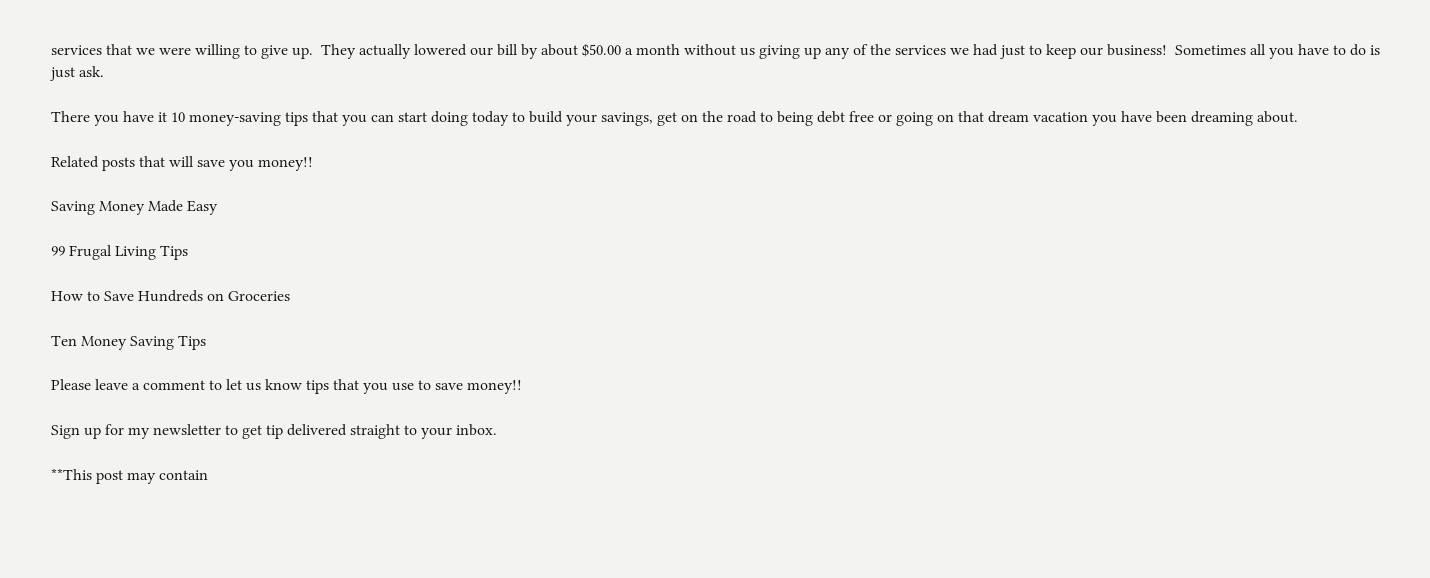services that we were willing to give up.  They actually lowered our bill by about $50.00 a month without us giving up any of the services we had just to keep our business!  Sometimes all you have to do is just ask.

There you have it 10 money-saving tips that you can start doing today to build your savings, get on the road to being debt free or going on that dream vacation you have been dreaming about.

Related posts that will save you money!!

Saving Money Made Easy

99 Frugal Living Tips

How to Save Hundreds on Groceries

Ten Money Saving Tips

Please leave a comment to let us know tips that you use to save money!!

Sign up for my newsletter to get tip delivered straight to your inbox.

**This post may contain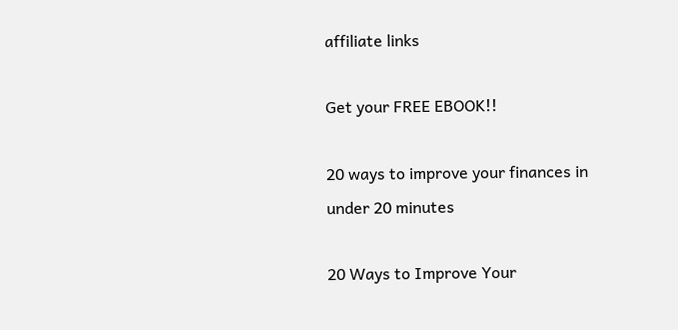affiliate links

Get your FREE EBOOK!!

20 ways to improve your finances in under 20 minutes

20 Ways to Improve Your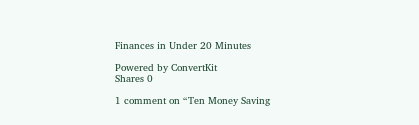Finances in Under 20 Minutes

Powered by ConvertKit
Shares 0

1 comment on “Ten Money Saving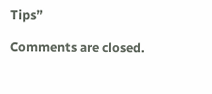Tips”

Comments are closed.